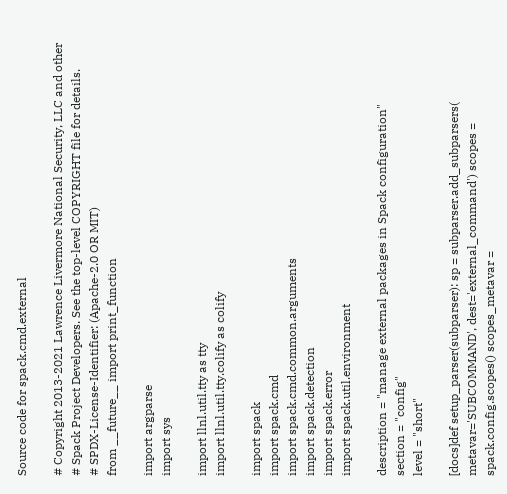Source code for spack.cmd.external

# Copyright 2013-2021 Lawrence Livermore National Security, LLC and other
# Spack Project Developers. See the top-level COPYRIGHT file for details.
# SPDX-License-Identifier: (Apache-2.0 OR MIT)
from __future__ import print_function

import argparse
import sys

import llnl.util.tty as tty
import llnl.util.tty.colify as colify

import spack
import spack.cmd
import spack.cmd.common.arguments
import spack.detection
import spack.error
import spack.util.environment

description = "manage external packages in Spack configuration"
section = "config"
level = "short"

[docs]def setup_parser(subparser): sp = subparser.add_subparsers( metavar='SUBCOMMAND', dest='external_command') scopes = spack.config.scopes() scopes_metavar =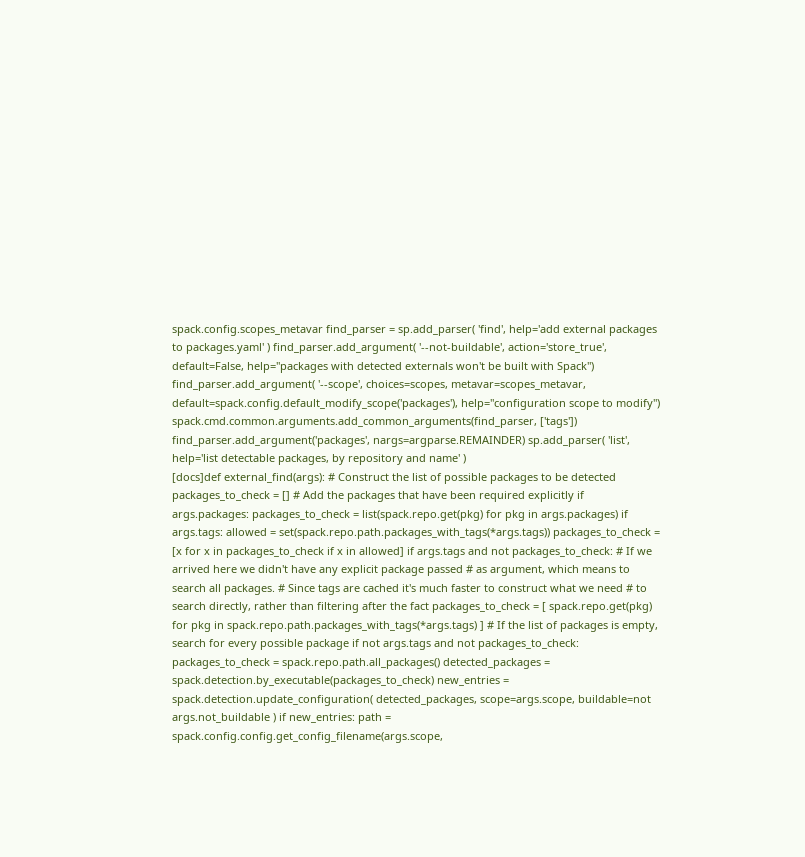spack.config.scopes_metavar find_parser = sp.add_parser( 'find', help='add external packages to packages.yaml' ) find_parser.add_argument( '--not-buildable', action='store_true', default=False, help="packages with detected externals won't be built with Spack") find_parser.add_argument( '--scope', choices=scopes, metavar=scopes_metavar, default=spack.config.default_modify_scope('packages'), help="configuration scope to modify") spack.cmd.common.arguments.add_common_arguments(find_parser, ['tags']) find_parser.add_argument('packages', nargs=argparse.REMAINDER) sp.add_parser( 'list', help='list detectable packages, by repository and name' )
[docs]def external_find(args): # Construct the list of possible packages to be detected packages_to_check = [] # Add the packages that have been required explicitly if args.packages: packages_to_check = list(spack.repo.get(pkg) for pkg in args.packages) if args.tags: allowed = set(spack.repo.path.packages_with_tags(*args.tags)) packages_to_check = [x for x in packages_to_check if x in allowed] if args.tags and not packages_to_check: # If we arrived here we didn't have any explicit package passed # as argument, which means to search all packages. # Since tags are cached it's much faster to construct what we need # to search directly, rather than filtering after the fact packages_to_check = [ spack.repo.get(pkg) for pkg in spack.repo.path.packages_with_tags(*args.tags) ] # If the list of packages is empty, search for every possible package if not args.tags and not packages_to_check: packages_to_check = spack.repo.path.all_packages() detected_packages = spack.detection.by_executable(packages_to_check) new_entries = spack.detection.update_configuration( detected_packages, scope=args.scope, buildable=not args.not_buildable ) if new_entries: path = spack.config.config.get_config_filename(args.scope,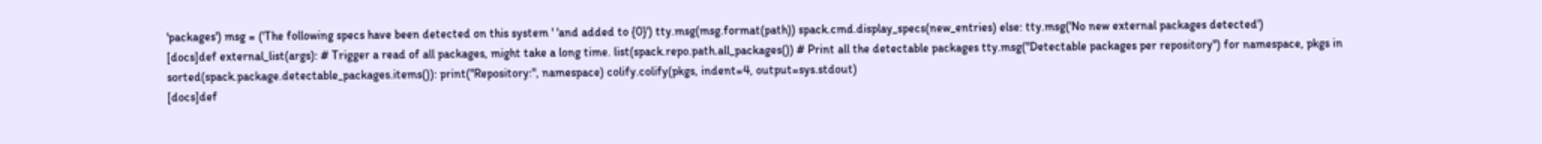'packages') msg = ('The following specs have been detected on this system ' 'and added to {0}') tty.msg(msg.format(path)) spack.cmd.display_specs(new_entries) else: tty.msg('No new external packages detected')
[docs]def external_list(args): # Trigger a read of all packages, might take a long time. list(spack.repo.path.all_packages()) # Print all the detectable packages tty.msg("Detectable packages per repository") for namespace, pkgs in sorted(spack.package.detectable_packages.items()): print("Repository:", namespace) colify.colify(pkgs, indent=4, output=sys.stdout)
[docs]def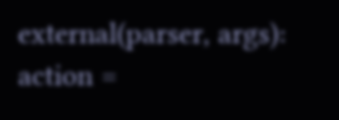external(parser, args): action =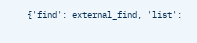{'find': external_find, 'list':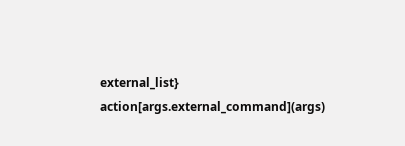external_list} action[args.external_command](args)